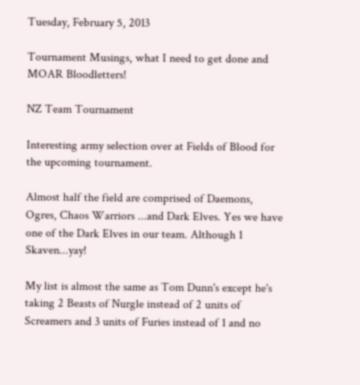Tuesday, February 5, 2013

Tournament Musings, what I need to get done and MOAR Bloodletters!

NZ Team Tournament

Interesting army selection over at Fields of Blood for the upcoming tournament.

Almost half the field are comprised of Daemons, Ogres, Chaos Warriors ...and Dark Elves. Yes we have one of the Dark Elves in our team. Although 1 Skaven...yay!

My list is almost the same as Tom Dunn's except he's taking 2 Beasts of Nurgle instead of 2 units of Screamers and 3 units of Furies instead of 1 and no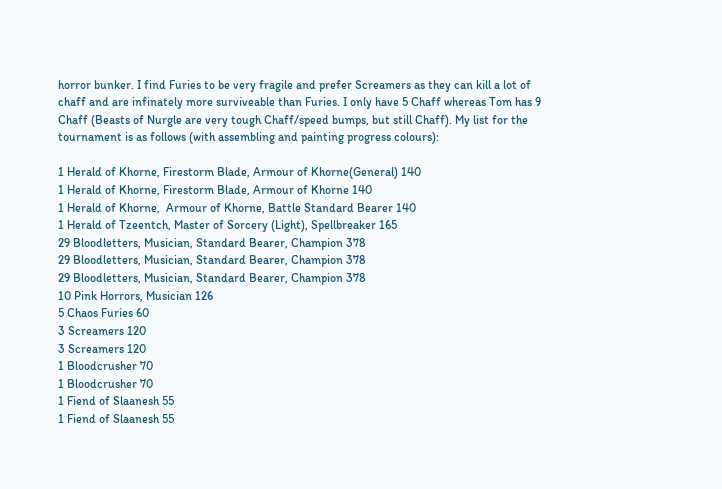horror bunker. I find Furies to be very fragile and prefer Screamers as they can kill a lot of chaff and are infinately more surviveable than Furies. I only have 5 Chaff whereas Tom has 9 Chaff (Beasts of Nurgle are very tough Chaff/speed bumps, but still Chaff). My list for the tournament is as follows (with assembling and painting progress colours):

1 Herald of Khorne, Firestorm Blade, Armour of Khorne(General) 140
1 Herald of Khorne, Firestorm Blade, Armour of Khorne 140
1 Herald of Khorne,  Armour of Khorne, Battle Standard Bearer 140
1 Herald of Tzeentch, Master of Sorcery (Light), Spellbreaker 165
29 Bloodletters, Musician, Standard Bearer, Champion 378
29 Bloodletters, Musician, Standard Bearer, Champion 378
29 Bloodletters, Musician, Standard Bearer, Champion 378
10 Pink Horrors, Musician 126
5 Chaos Furies 60
3 Screamers 120
3 Screamers 120
1 Bloodcrusher 70
1 Bloodcrusher 70
1 Fiend of Slaanesh 55
1 Fiend of Slaanesh 55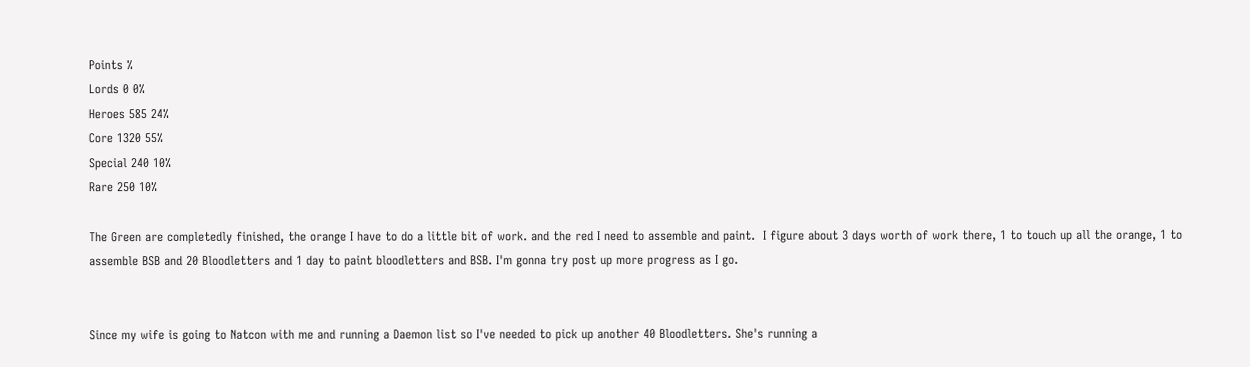Points %
Lords 0 0%
Heroes 585 24%
Core 1320 55%
Special 240 10%
Rare 250 10%

The Green are completedly finished, the orange I have to do a little bit of work. and the red I need to assemble and paint.  I figure about 3 days worth of work there, 1 to touch up all the orange, 1 to assemble BSB and 20 Bloodletters and 1 day to paint bloodletters and BSB. I'm gonna try post up more progress as I go.


Since my wife is going to Natcon with me and running a Daemon list so I've needed to pick up another 40 Bloodletters. She's running a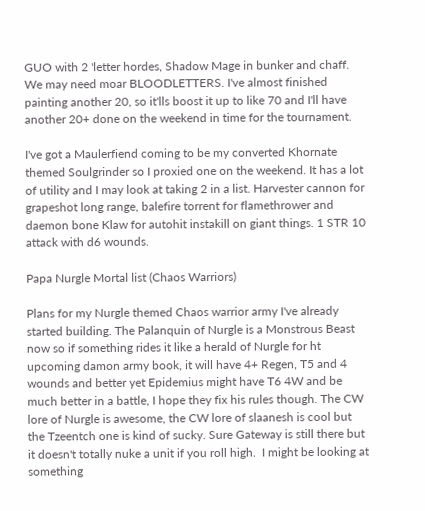GUO with 2 'letter hordes, Shadow Mage in bunker and chaff. We may need moar BLOODLETTERS. I've almost finished painting another 20, so it'lls boost it up to like 70 and I'll have another 20+ done on the weekend in time for the tournament.

I've got a Maulerfiend coming to be my converted Khornate themed Soulgrinder so I proxied one on the weekend. It has a lot of utility and I may look at taking 2 in a list. Harvester cannon for grapeshot long range, balefire torrent for flamethrower and daemon bone Klaw for autohit instakill on giant things. 1 STR 10 attack with d6 wounds.

Papa Nurgle Mortal list (Chaos Warriors)

Plans for my Nurgle themed Chaos warrior army I've already started building. The Palanquin of Nurgle is a Monstrous Beast now so if something rides it like a herald of Nurgle for ht upcoming damon army book, it will have 4+ Regen, T5 and 4 wounds and better yet Epidemius might have T6 4W and be much better in a battle, I hope they fix his rules though. The CW lore of Nurgle is awesome, the CW lore of slaanesh is cool but the Tzeentch one is kind of sucky. Sure Gateway is still there but it doesn't totally nuke a unit if you roll high.  I might be looking at something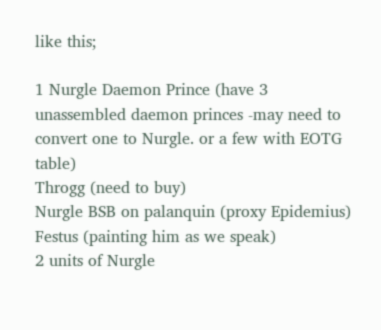like this;

1 Nurgle Daemon Prince (have 3 unassembled daemon princes -may need to convert one to Nurgle. or a few with EOTG table)
Throgg (need to buy)
Nurgle BSB on palanquin (proxy Epidemius)
Festus (painting him as we speak)
2 units of Nurgle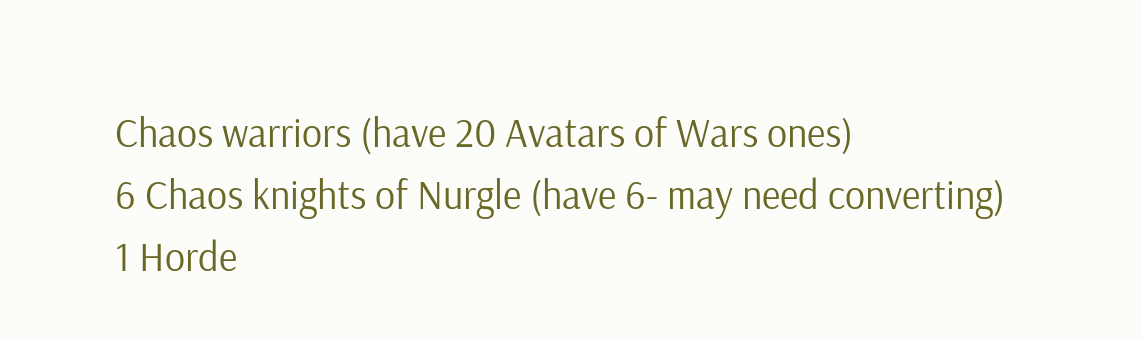Chaos warriors (have 20 Avatars of Wars ones)
6 Chaos knights of Nurgle (have 6- may need converting)
1 Horde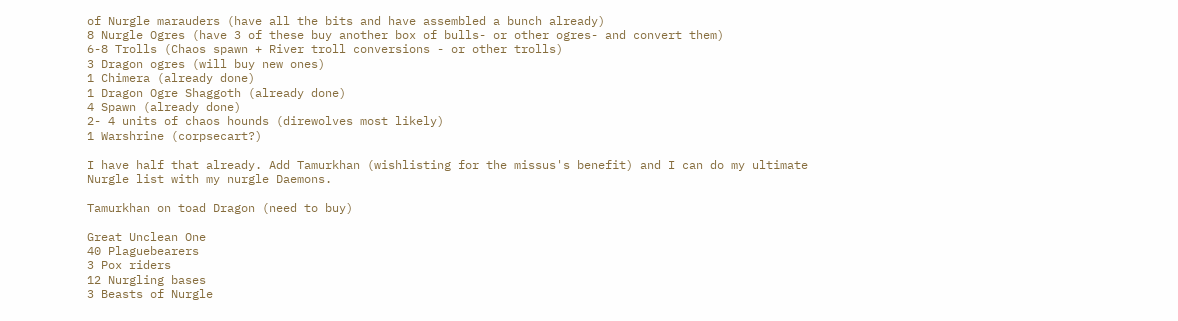of Nurgle marauders (have all the bits and have assembled a bunch already)
8 Nurgle Ogres (have 3 of these buy another box of bulls- or other ogres- and convert them)
6-8 Trolls (Chaos spawn + River troll conversions - or other trolls)
3 Dragon ogres (will buy new ones)
1 Chimera (already done)
1 Dragon Ogre Shaggoth (already done)
4 Spawn (already done)
2- 4 units of chaos hounds (direwolves most likely)
1 Warshrine (corpsecart?)

I have half that already. Add Tamurkhan (wishlisting for the missus's benefit) and I can do my ultimate Nurgle list with my nurgle Daemons.

Tamurkhan on toad Dragon (need to buy)

Great Unclean One
40 Plaguebearers
3 Pox riders
12 Nurgling bases
3 Beasts of Nurgle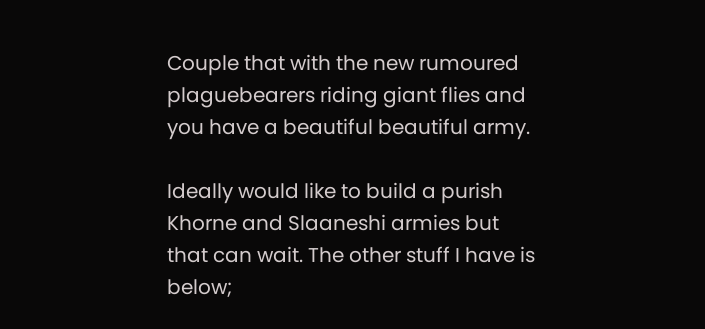Couple that with the new rumoured plaguebearers riding giant flies and you have a beautiful beautiful army.

Ideally would like to build a purish Khorne and Slaaneshi armies but that can wait. The other stuff I have is below;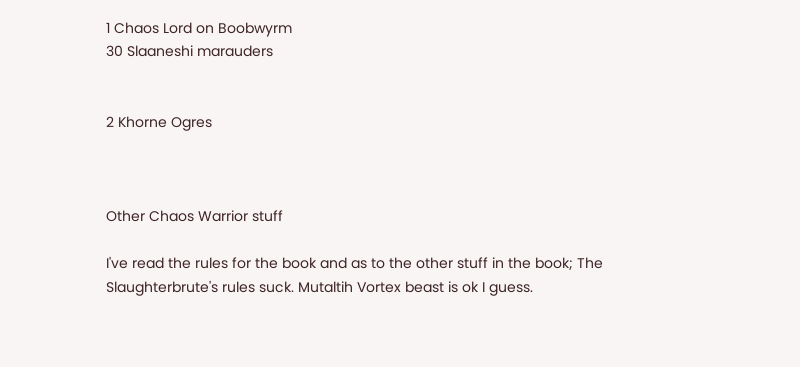1 Chaos Lord on Boobwyrm
30 Slaaneshi marauders


2 Khorne Ogres



Other Chaos Warrior stuff

I've read the rules for the book and as to the other stuff in the book; The Slaughterbrute's rules suck. Mutaltih Vortex beast is ok I guess.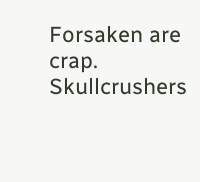Forsaken are crap. Skullcrushers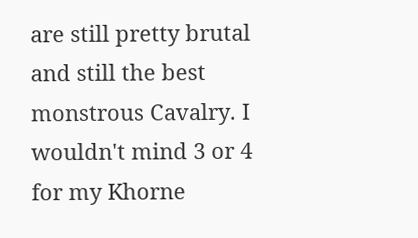are still pretty brutal and still the best monstrous Cavalry. I wouldn't mind 3 or 4 for my Khorne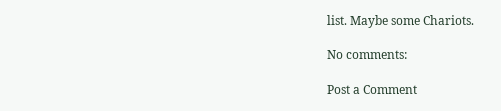list. Maybe some Chariots.

No comments:

Post a Comment